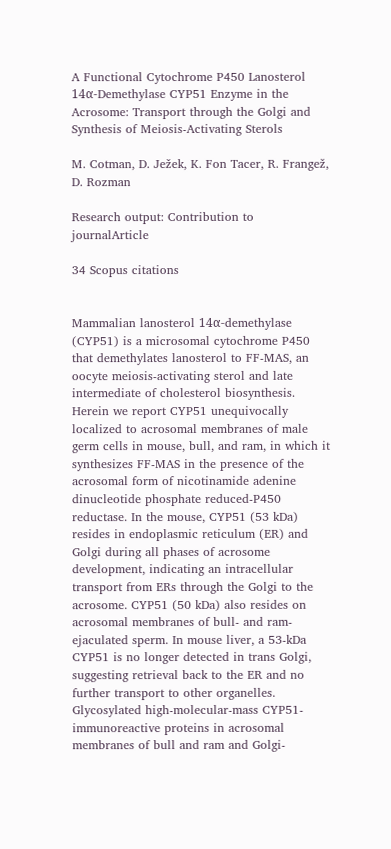A Functional Cytochrome P450 Lanosterol 14α-Demethylase CYP51 Enzyme in the Acrosome: Transport through the Golgi and Synthesis of Meiosis-Activating Sterols

M. Cotman, D. Ježek, K. Fon Tacer, R. Frangež, D. Rozman

Research output: Contribution to journalArticle

34 Scopus citations


Mammalian lanosterol 14α-demethylase (CYP51) is a microsomal cytochrome P450 that demethylates lanosterol to FF-MAS, an oocyte meiosis-activating sterol and late intermediate of cholesterol biosynthesis. Herein we report CYP51 unequivocally localized to acrosomal membranes of male germ cells in mouse, bull, and ram, in which it synthesizes FF-MAS in the presence of the acrosomal form of nicotinamide adenine dinucleotide phosphate reduced-P450 reductase. In the mouse, CYP51 (53 kDa) resides in endoplasmic reticulum (ER) and Golgi during all phases of acrosome development, indicating an intracellular transport from ERs through the Golgi to the acrosome. CYP51 (50 kDa) also resides on acrosomal membranes of bull- and ram-ejaculated sperm. In mouse liver, a 53-kDa CYP51 is no longer detected in trans Golgi, suggesting retrieval back to the ER and no further transport to other organelles. Glycosylated high-molecular-mass CYP51-immunoreactive proteins in acrosomal membranes of bull and ram and Golgi-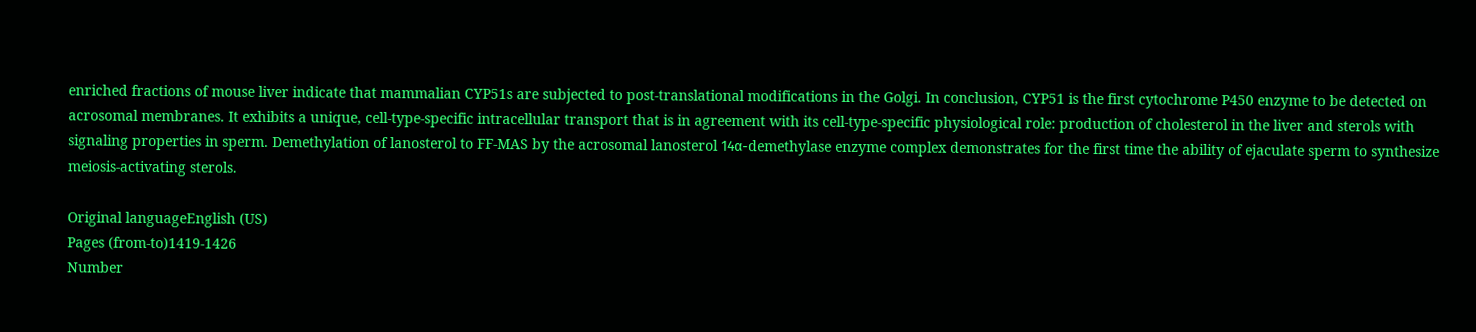enriched fractions of mouse liver indicate that mammalian CYP51s are subjected to post-translational modifications in the Golgi. In conclusion, CYP51 is the first cytochrome P450 enzyme to be detected on acrosomal membranes. It exhibits a unique, cell-type-specific intracellular transport that is in agreement with its cell-type-specific physiological role: production of cholesterol in the liver and sterols with signaling properties in sperm. Demethylation of lanosterol to FF-MAS by the acrosomal lanosterol 14α-demethylase enzyme complex demonstrates for the first time the ability of ejaculate sperm to synthesize meiosis-activating sterols.

Original languageEnglish (US)
Pages (from-to)1419-1426
Number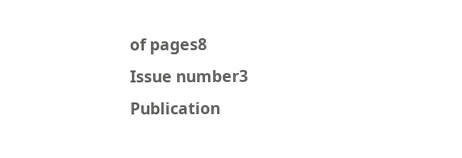of pages8
Issue number3
Publication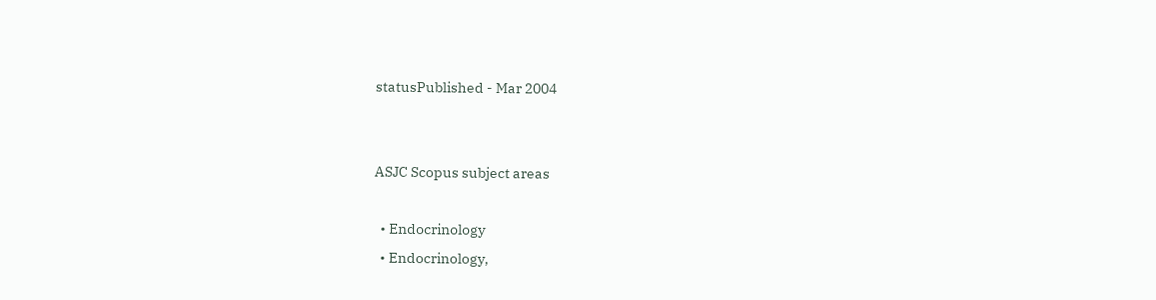statusPublished - Mar 2004


ASJC Scopus subject areas

  • Endocrinology
  • Endocrinology,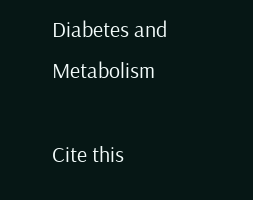Diabetes and Metabolism

Cite this